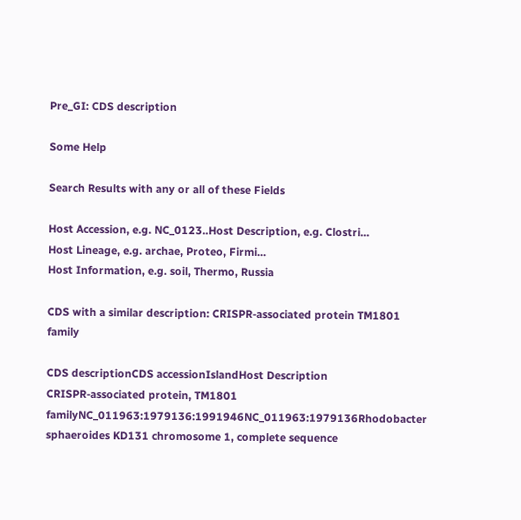Pre_GI: CDS description

Some Help

Search Results with any or all of these Fields

Host Accession, e.g. NC_0123..Host Description, e.g. Clostri...
Host Lineage, e.g. archae, Proteo, Firmi...
Host Information, e.g. soil, Thermo, Russia

CDS with a similar description: CRISPR-associated protein TM1801 family

CDS descriptionCDS accessionIslandHost Description
CRISPR-associated protein, TM1801 familyNC_011963:1979136:1991946NC_011963:1979136Rhodobacter sphaeroides KD131 chromosome 1, complete sequence